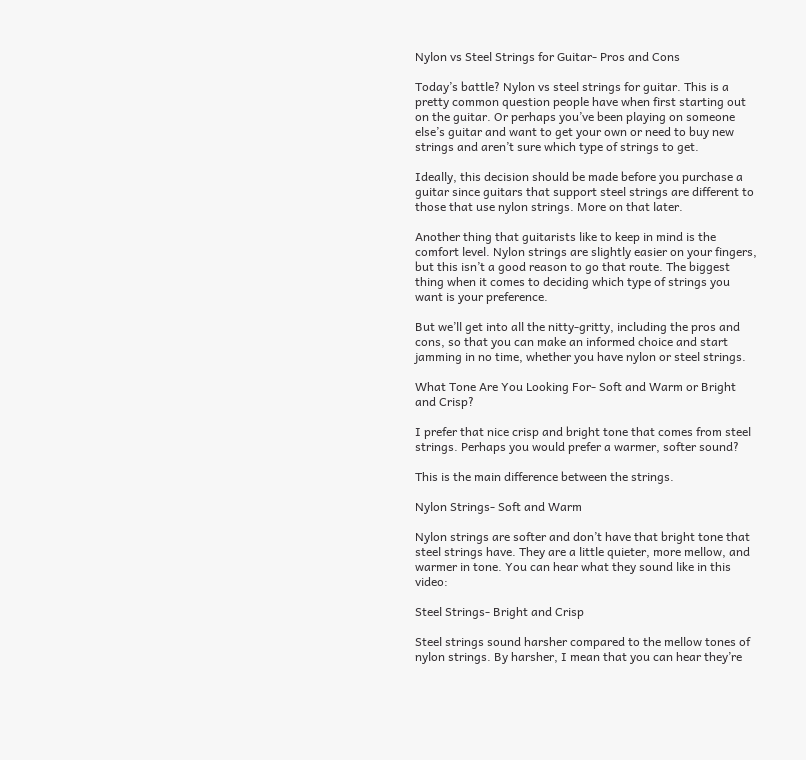Nylon vs Steel Strings for Guitar- Pros and Cons

Today’s battle? Nylon vs steel strings for guitar. This is a pretty common question people have when first starting out on the guitar. Or perhaps you’ve been playing on someone else’s guitar and want to get your own or need to buy new strings and aren’t sure which type of strings to get.

Ideally, this decision should be made before you purchase a guitar since guitars that support steel strings are different to those that use nylon strings. More on that later.

Another thing that guitarists like to keep in mind is the comfort level. Nylon strings are slightly easier on your fingers, but this isn’t a good reason to go that route. The biggest thing when it comes to deciding which type of strings you want is your preference.

But we’ll get into all the nitty-gritty, including the pros and cons, so that you can make an informed choice and start jamming in no time, whether you have nylon or steel strings.

What Tone Are You Looking For- Soft and Warm or Bright and Crisp?

I prefer that nice crisp and bright tone that comes from steel strings. Perhaps you would prefer a warmer, softer sound?

This is the main difference between the strings.

Nylon Strings- Soft and Warm

Nylon strings are softer and don’t have that bright tone that steel strings have. They are a little quieter, more mellow, and warmer in tone. You can hear what they sound like in this video:

Steel Strings- Bright and Crisp

Steel strings sound harsher compared to the mellow tones of nylon strings. By harsher, I mean that you can hear they’re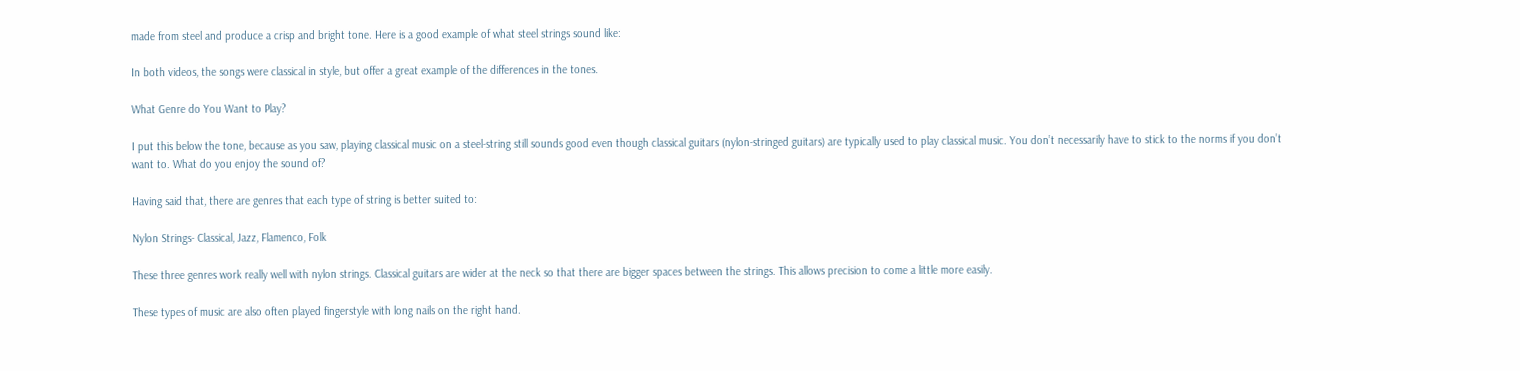made from steel and produce a crisp and bright tone. Here is a good example of what steel strings sound like:

In both videos, the songs were classical in style, but offer a great example of the differences in the tones.

What Genre do You Want to Play?

I put this below the tone, because as you saw, playing classical music on a steel-string still sounds good even though classical guitars (nylon-stringed guitars) are typically used to play classical music. You don’t necessarily have to stick to the norms if you don’t want to. What do you enjoy the sound of?

Having said that, there are genres that each type of string is better suited to:

Nylon Strings- Classical, Jazz, Flamenco, Folk

These three genres work really well with nylon strings. Classical guitars are wider at the neck so that there are bigger spaces between the strings. This allows precision to come a little more easily.

These types of music are also often played fingerstyle with long nails on the right hand.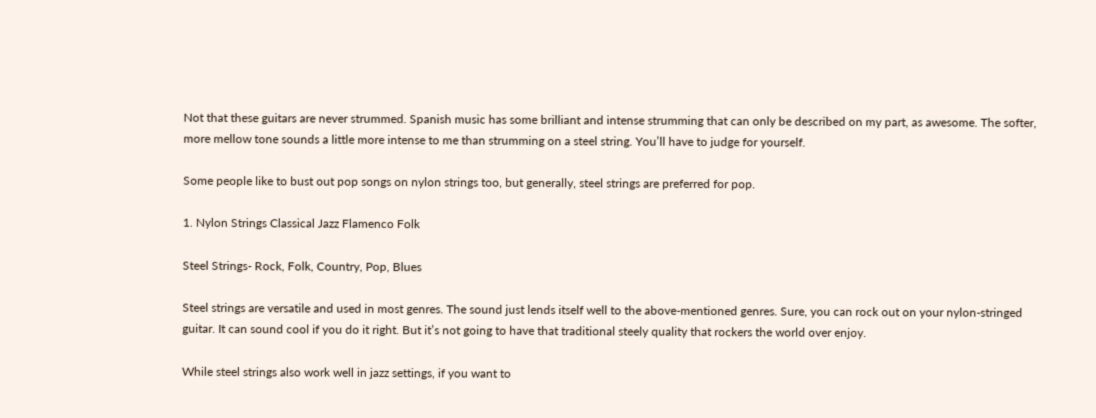Not that these guitars are never strummed. Spanish music has some brilliant and intense strumming that can only be described on my part, as awesome. The softer, more mellow tone sounds a little more intense to me than strumming on a steel string. You’ll have to judge for yourself.

Some people like to bust out pop songs on nylon strings too, but generally, steel strings are preferred for pop.

1. Nylon Strings Classical Jazz Flamenco Folk

Steel Strings- Rock, Folk, Country, Pop, Blues

Steel strings are versatile and used in most genres. The sound just lends itself well to the above-mentioned genres. Sure, you can rock out on your nylon-stringed guitar. It can sound cool if you do it right. But it’s not going to have that traditional steely quality that rockers the world over enjoy.

While steel strings also work well in jazz settings, if you want to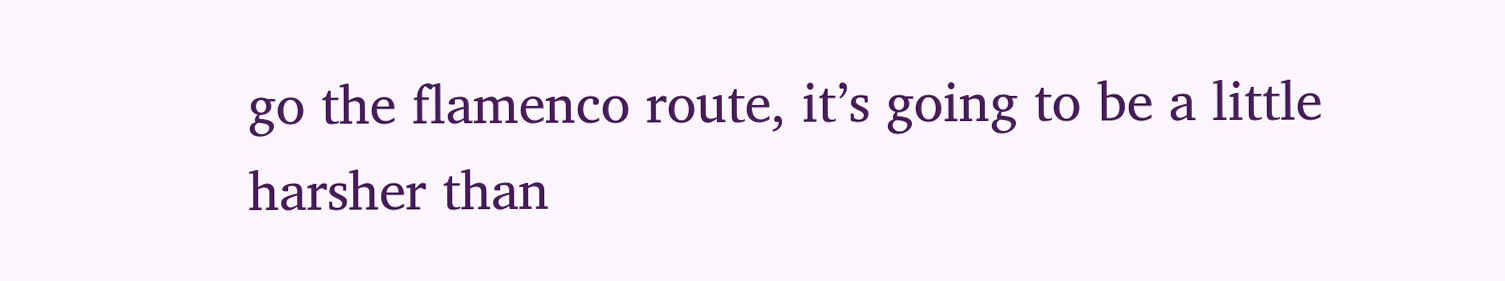go the flamenco route, it’s going to be a little harsher than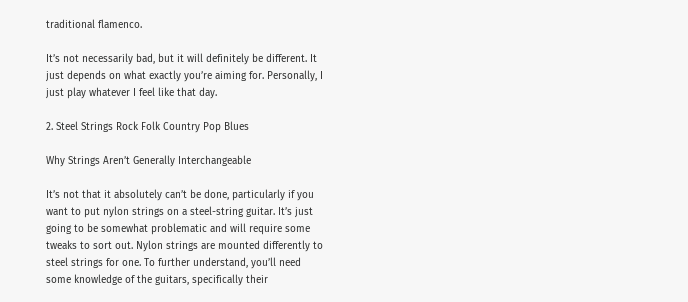traditional flamenco.

It’s not necessarily bad, but it will definitely be different. It just depends on what exactly you’re aiming for. Personally, I just play whatever I feel like that day.

2. Steel Strings Rock Folk Country Pop Blues

Why Strings Aren’t Generally Interchangeable

It’s not that it absolutely can’t be done, particularly if you want to put nylon strings on a steel-string guitar. It’s just going to be somewhat problematic and will require some tweaks to sort out. Nylon strings are mounted differently to steel strings for one. To further understand, you’ll need some knowledge of the guitars, specifically their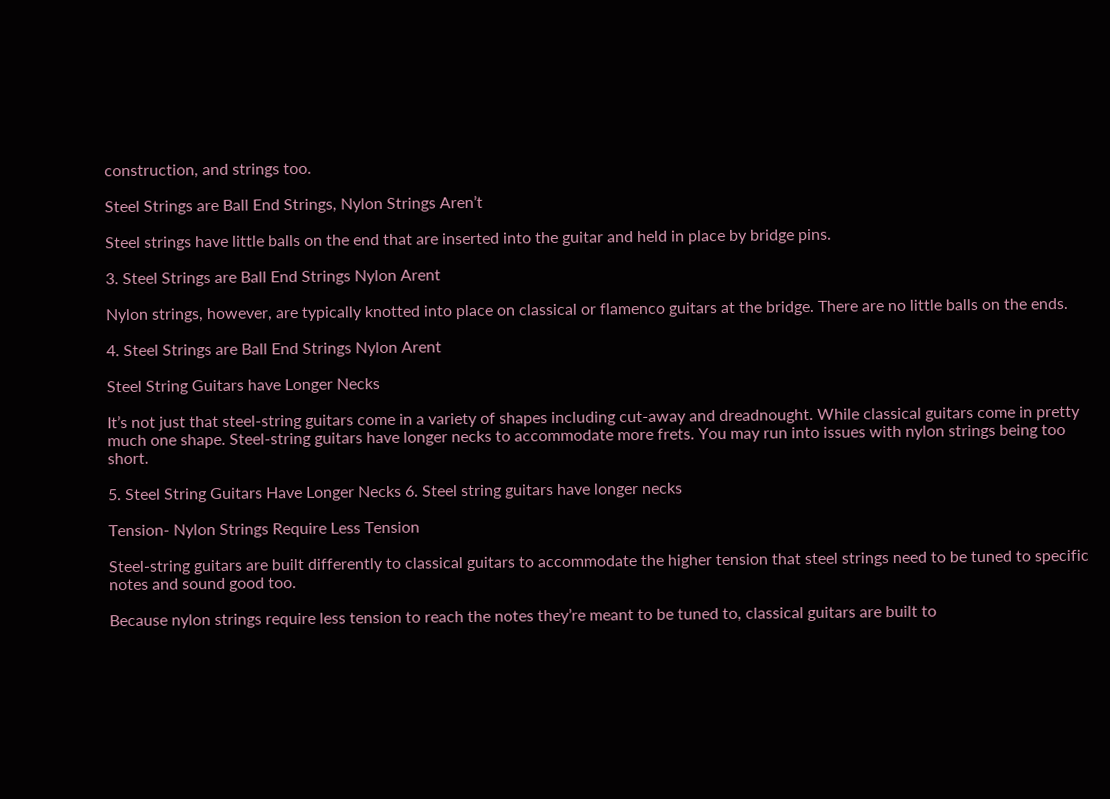construction, and strings too.

Steel Strings are Ball End Strings, Nylon Strings Aren’t

Steel strings have little balls on the end that are inserted into the guitar and held in place by bridge pins.

3. Steel Strings are Ball End Strings Nylon Arent

Nylon strings, however, are typically knotted into place on classical or flamenco guitars at the bridge. There are no little balls on the ends.

4. Steel Strings are Ball End Strings Nylon Arent

Steel String Guitars have Longer Necks

It’s not just that steel-string guitars come in a variety of shapes including cut-away and dreadnought. While classical guitars come in pretty much one shape. Steel-string guitars have longer necks to accommodate more frets. You may run into issues with nylon strings being too short.

5. Steel String Guitars Have Longer Necks 6. Steel string guitars have longer necks

Tension- Nylon Strings Require Less Tension

Steel-string guitars are built differently to classical guitars to accommodate the higher tension that steel strings need to be tuned to specific notes and sound good too.

Because nylon strings require less tension to reach the notes they’re meant to be tuned to, classical guitars are built to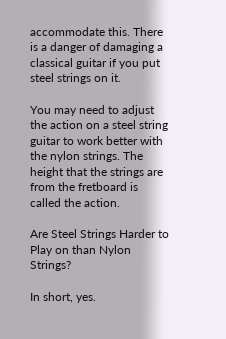accommodate this. There is a danger of damaging a classical guitar if you put steel strings on it.

You may need to adjust the action on a steel string guitar to work better with the nylon strings. The height that the strings are from the fretboard is called the action.

Are Steel Strings Harder to Play on than Nylon Strings?

In short, yes.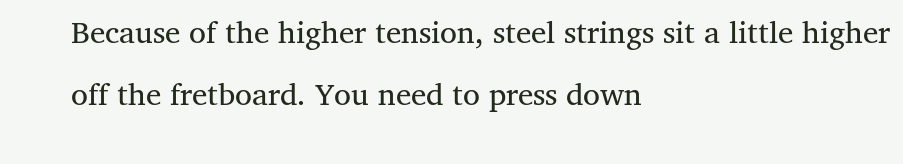Because of the higher tension, steel strings sit a little higher off the fretboard. You need to press down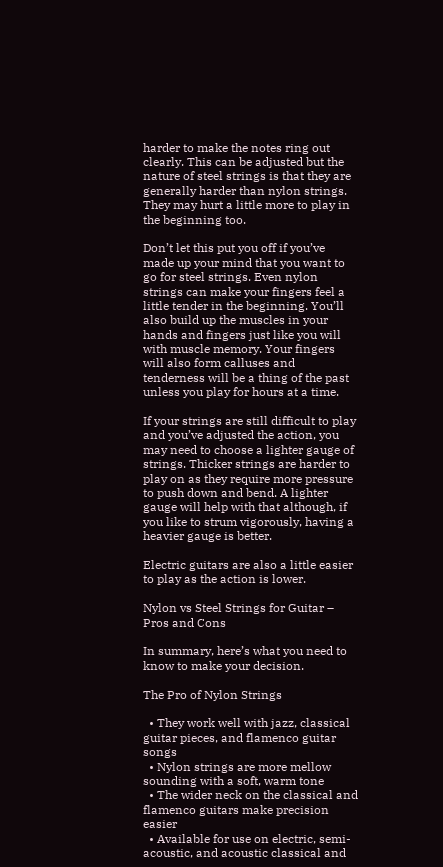harder to make the notes ring out clearly. This can be adjusted but the nature of steel strings is that they are generally harder than nylon strings. They may hurt a little more to play in the beginning too.

Don’t let this put you off if you’ve made up your mind that you want to go for steel strings. Even nylon strings can make your fingers feel a little tender in the beginning. You’ll also build up the muscles in your hands and fingers just like you will with muscle memory. Your fingers will also form calluses and tenderness will be a thing of the past unless you play for hours at a time.

If your strings are still difficult to play and you’ve adjusted the action, you may need to choose a lighter gauge of strings. Thicker strings are harder to play on as they require more pressure to push down and bend. A lighter gauge will help with that although, if you like to strum vigorously, having a heavier gauge is better.

Electric guitars are also a little easier to play as the action is lower.

Nylon vs Steel Strings for Guitar – Pros and Cons

In summary, here’s what you need to know to make your decision.

The Pro of Nylon Strings

  • They work well with jazz, classical guitar pieces, and flamenco guitar songs
  • Nylon strings are more mellow sounding with a soft, warm tone
  • The wider neck on the classical and flamenco guitars make precision easier
  • Available for use on electric, semi-acoustic, and acoustic classical and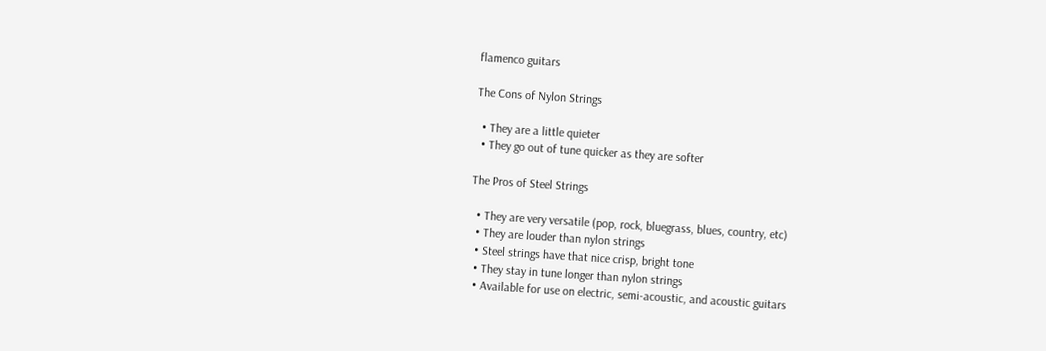flamenco guitars

The Cons of Nylon Strings

  • They are a little quieter
  • They go out of tune quicker as they are softer

The Pros of Steel Strings

  • They are very versatile (pop, rock, bluegrass, blues, country, etc)
  • They are louder than nylon strings
  • Steel strings have that nice crisp, bright tone
  • They stay in tune longer than nylon strings
  • Available for use on electric, semi-acoustic, and acoustic guitars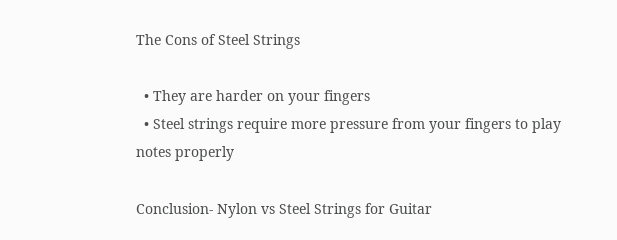The Cons of Steel Strings

  • They are harder on your fingers
  • Steel strings require more pressure from your fingers to play notes properly

Conclusion- Nylon vs Steel Strings for Guitar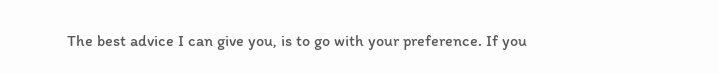The best advice I can give you, is to go with your preference. If you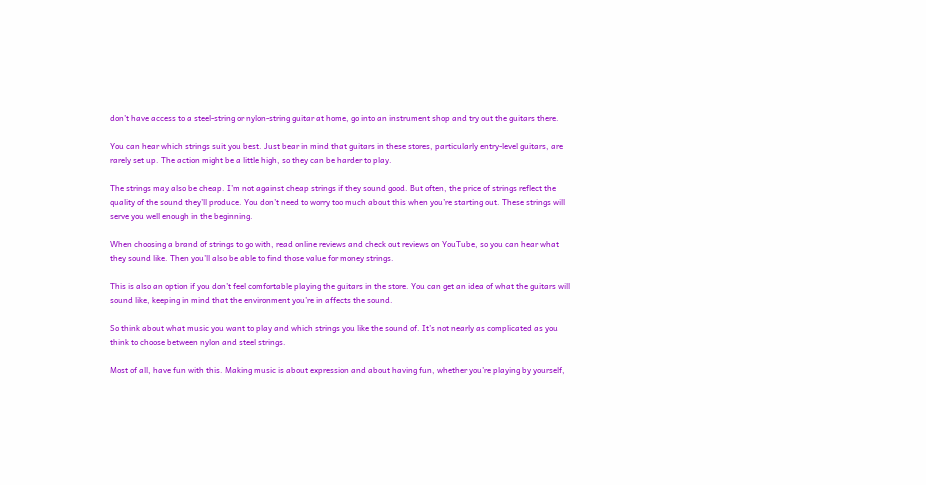don’t have access to a steel-string or nylon-string guitar at home, go into an instrument shop and try out the guitars there.

You can hear which strings suit you best. Just bear in mind that guitars in these stores, particularly entry-level guitars, are rarely set up. The action might be a little high, so they can be harder to play.

The strings may also be cheap. I’m not against cheap strings if they sound good. But often, the price of strings reflect the quality of the sound they’ll produce. You don’t need to worry too much about this when you’re starting out. These strings will serve you well enough in the beginning.

When choosing a brand of strings to go with, read online reviews and check out reviews on YouTube, so you can hear what they sound like. Then you’ll also be able to find those value for money strings.

This is also an option if you don’t feel comfortable playing the guitars in the store. You can get an idea of what the guitars will sound like, keeping in mind that the environment you’re in affects the sound.

So think about what music you want to play and which strings you like the sound of. It’s not nearly as complicated as you think to choose between nylon and steel strings.

Most of all, have fun with this. Making music is about expression and about having fun, whether you’re playing by yourself,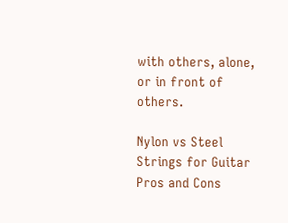with others, alone, or in front of others.

Nylon vs Steel Strings for Guitar Pros and Cons